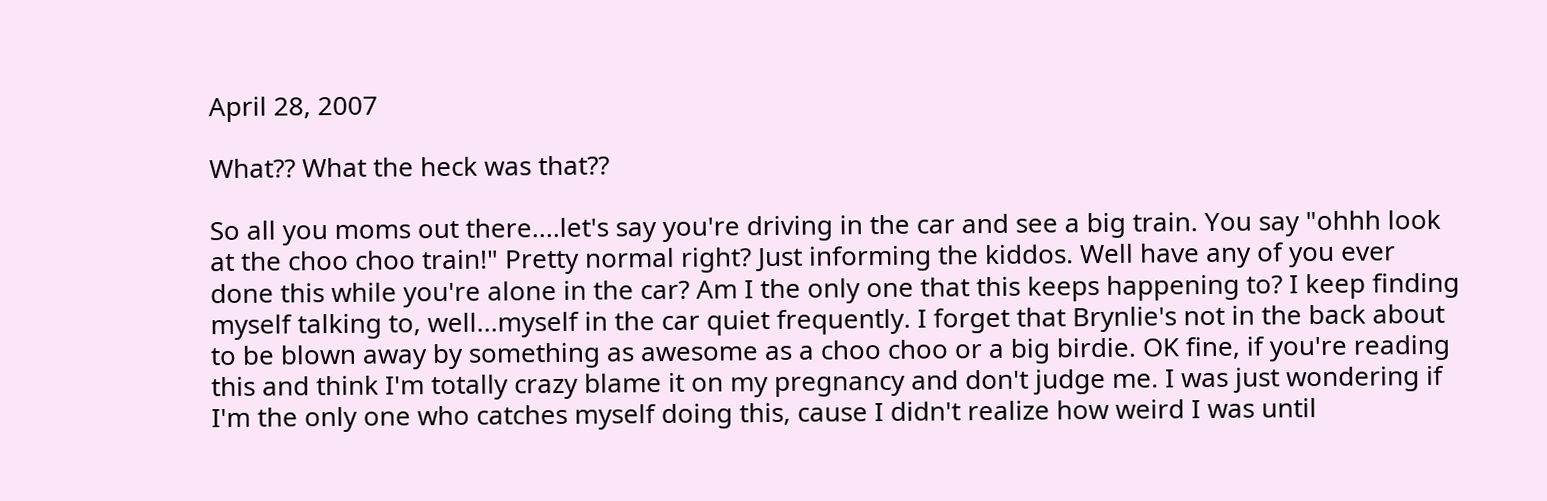April 28, 2007

What?? What the heck was that??

So all you moms out there....let's say you're driving in the car and see a big train. You say "ohhh look at the choo choo train!" Pretty normal right? Just informing the kiddos. Well have any of you ever done this while you're alone in the car? Am I the only one that this keeps happening to? I keep finding myself talking to, well...myself in the car quiet frequently. I forget that Brynlie's not in the back about to be blown away by something as awesome as a choo choo or a big birdie. OK fine, if you're reading this and think I'm totally crazy blame it on my pregnancy and don't judge me. I was just wondering if I'm the only one who catches myself doing this, cause I didn't realize how weird I was until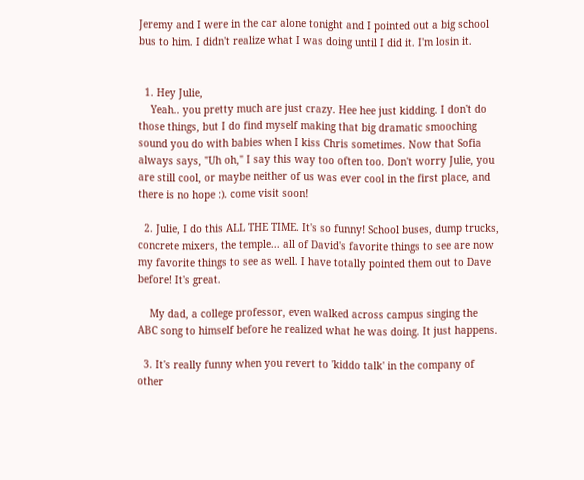Jeremy and I were in the car alone tonight and I pointed out a big school bus to him. I didn't realize what I was doing until I did it. I'm losin it.


  1. Hey Julie,
    Yeah.. you pretty much are just crazy. Hee hee just kidding. I don't do those things, but I do find myself making that big dramatic smooching sound you do with babies when I kiss Chris sometimes. Now that Sofia always says, "Uh oh," I say this way too often too. Don't worry Julie, you are still cool, or maybe neither of us was ever cool in the first place, and there is no hope :). come visit soon!

  2. Julie, I do this ALL THE TIME. It's so funny! School buses, dump trucks, concrete mixers, the temple... all of David's favorite things to see are now my favorite things to see as well. I have totally pointed them out to Dave before! It's great.

    My dad, a college professor, even walked across campus singing the ABC song to himself before he realized what he was doing. It just happens.

  3. It's really funny when you revert to 'kiddo talk' in the company of other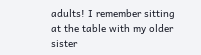adults! I remember sitting at the table with my older sister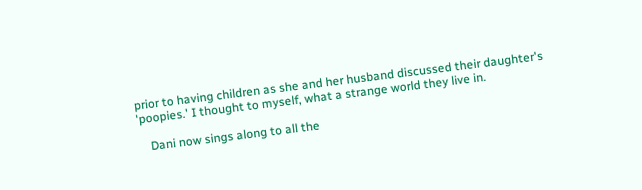prior to having children as she and her husband discussed their daughter's 'poopies.' I thought to myself, what a strange world they live in.

    Dani now sings along to all the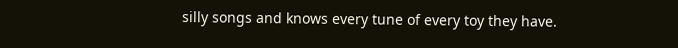silly songs and knows every tune of every toy they have.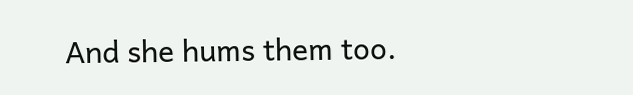And she hums them too.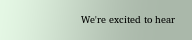We're excited to hear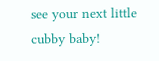see your next little cubby baby!